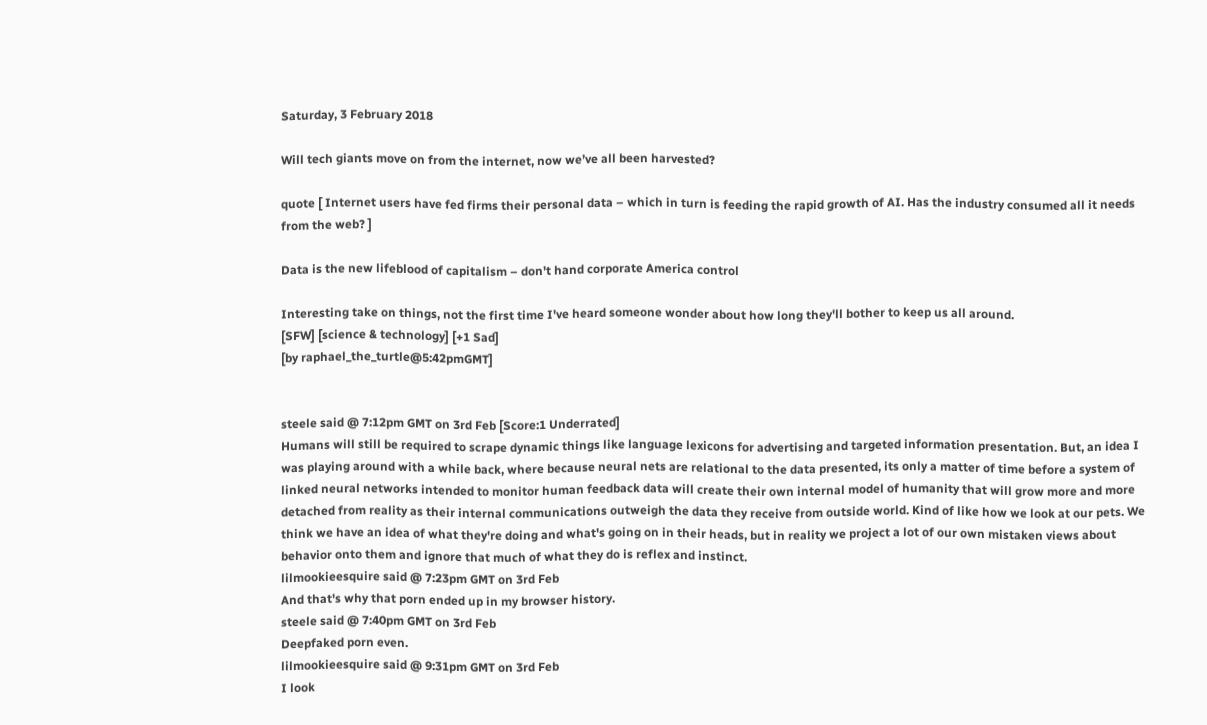Saturday, 3 February 2018

Will tech giants move on from the internet, now we’ve all been harvested?

quote [ Internet users have fed firms their personal data – which in turn is feeding the rapid growth of AI. Has the industry consumed all it needs from the web? ]

Data is the new lifeblood of capitalism – don't hand corporate America control

Interesting take on things, not the first time I've heard someone wonder about how long they'll bother to keep us all around.
[SFW] [science & technology] [+1 Sad]
[by raphael_the_turtle@5:42pmGMT]


steele said @ 7:12pm GMT on 3rd Feb [Score:1 Underrated]
Humans will still be required to scrape dynamic things like language lexicons for advertising and targeted information presentation. But, an idea I was playing around with a while back, where because neural nets are relational to the data presented, its only a matter of time before a system of linked neural networks intended to monitor human feedback data will create their own internal model of humanity that will grow more and more detached from reality as their internal communications outweigh the data they receive from outside world. Kind of like how we look at our pets. We think we have an idea of what they're doing and what's going on in their heads, but in reality we project a lot of our own mistaken views about behavior onto them and ignore that much of what they do is reflex and instinct.
lilmookieesquire said @ 7:23pm GMT on 3rd Feb
And that's why that porn ended up in my browser history.
steele said @ 7:40pm GMT on 3rd Feb
Deepfaked porn even.
lilmookieesquire said @ 9:31pm GMT on 3rd Feb
I look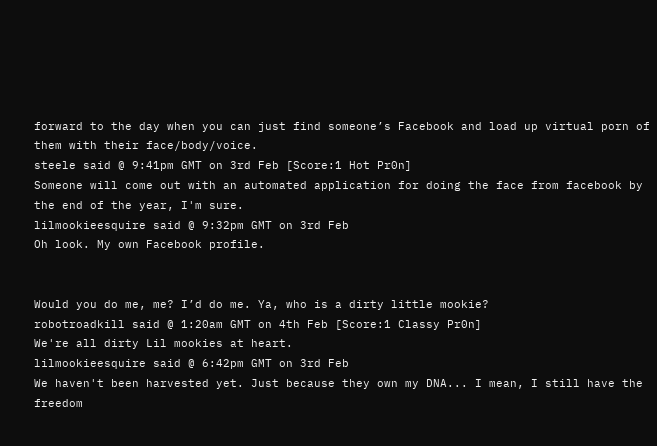forward to the day when you can just find someone’s Facebook and load up virtual porn of them with their face/body/voice.
steele said @ 9:41pm GMT on 3rd Feb [Score:1 Hot Pr0n]
Someone will come out with an automated application for doing the face from facebook by the end of the year, I'm sure.
lilmookieesquire said @ 9:32pm GMT on 3rd Feb
Oh look. My own Facebook profile.


Would you do me, me? I’d do me. Ya, who is a dirty little mookie?
robotroadkill said @ 1:20am GMT on 4th Feb [Score:1 Classy Pr0n]
We're all dirty Lil mookies at heart.
lilmookieesquire said @ 6:42pm GMT on 3rd Feb
We haven't been harvested yet. Just because they own my DNA... I mean, I still have the freedom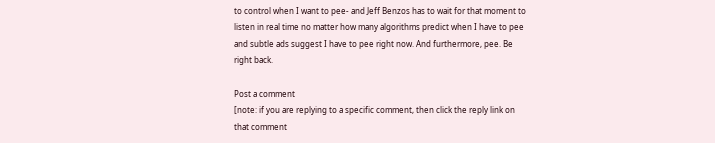to control when I want to pee- and Jeff Benzos has to wait for that moment to listen in real time no matter how many algorithms predict when I have to pee and subtle ads suggest I have to pee right now. And furthermore, pee. Be right back.

Post a comment
[note: if you are replying to a specific comment, then click the reply link on that comment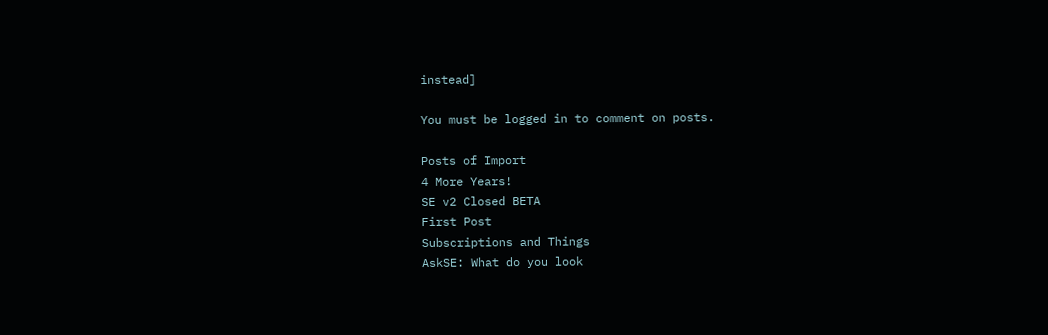instead]

You must be logged in to comment on posts.

Posts of Import
4 More Years!
SE v2 Closed BETA
First Post
Subscriptions and Things
AskSE: What do you look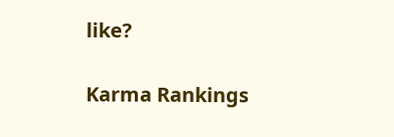like?

Karma Rankings